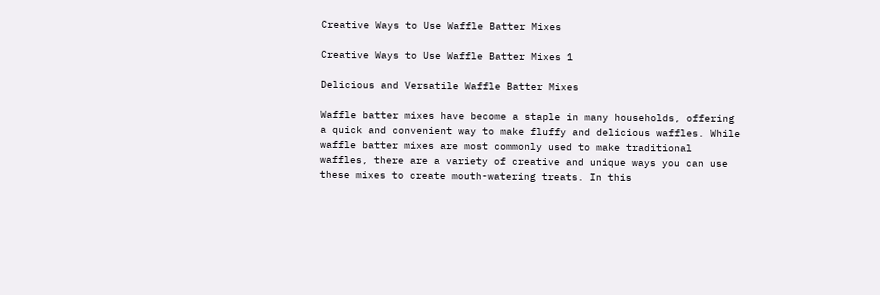Creative Ways to Use Waffle Batter Mixes

Creative Ways to Use Waffle Batter Mixes 1

Delicious and Versatile Waffle Batter Mixes

Waffle batter mixes have become a staple in many households, offering a quick and convenient way to make fluffy and delicious waffles. While waffle batter mixes are most commonly used to make traditional waffles, there are a variety of creative and unique ways you can use these mixes to create mouth-watering treats. In this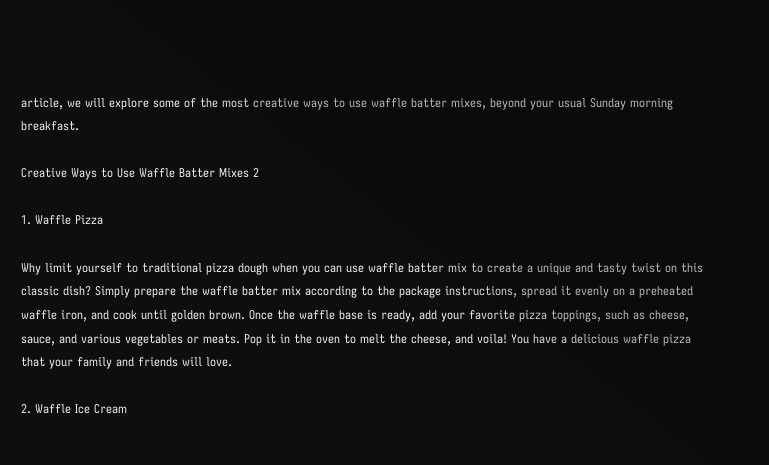article, we will explore some of the most creative ways to use waffle batter mixes, beyond your usual Sunday morning breakfast.

Creative Ways to Use Waffle Batter Mixes 2

1. Waffle Pizza

Why limit yourself to traditional pizza dough when you can use waffle batter mix to create a unique and tasty twist on this classic dish? Simply prepare the waffle batter mix according to the package instructions, spread it evenly on a preheated waffle iron, and cook until golden brown. Once the waffle base is ready, add your favorite pizza toppings, such as cheese, sauce, and various vegetables or meats. Pop it in the oven to melt the cheese, and voila! You have a delicious waffle pizza that your family and friends will love.

2. Waffle Ice Cream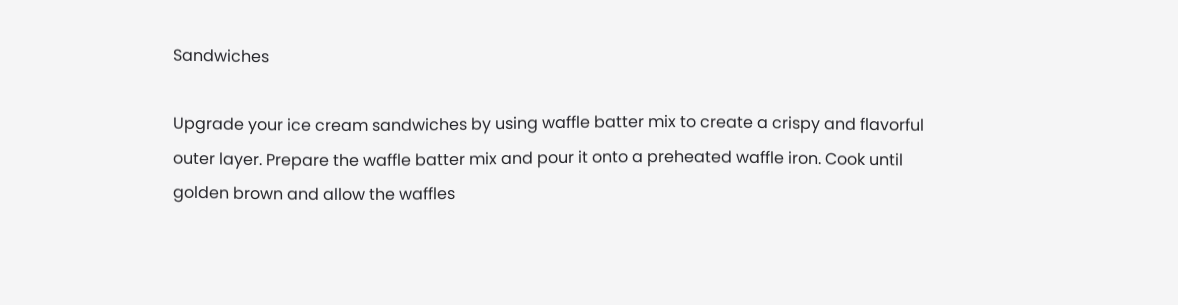Sandwiches

Upgrade your ice cream sandwiches by using waffle batter mix to create a crispy and flavorful outer layer. Prepare the waffle batter mix and pour it onto a preheated waffle iron. Cook until golden brown and allow the waffles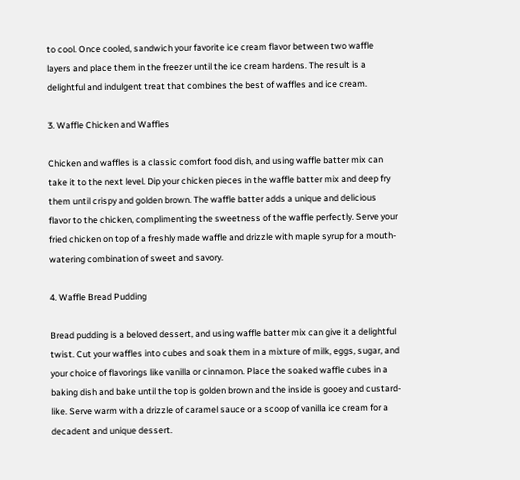to cool. Once cooled, sandwich your favorite ice cream flavor between two waffle layers and place them in the freezer until the ice cream hardens. The result is a delightful and indulgent treat that combines the best of waffles and ice cream.

3. Waffle Chicken and Waffles

Chicken and waffles is a classic comfort food dish, and using waffle batter mix can take it to the next level. Dip your chicken pieces in the waffle batter mix and deep fry them until crispy and golden brown. The waffle batter adds a unique and delicious flavor to the chicken, complimenting the sweetness of the waffle perfectly. Serve your fried chicken on top of a freshly made waffle and drizzle with maple syrup for a mouth-watering combination of sweet and savory.

4. Waffle Bread Pudding

Bread pudding is a beloved dessert, and using waffle batter mix can give it a delightful twist. Cut your waffles into cubes and soak them in a mixture of milk, eggs, sugar, and your choice of flavorings like vanilla or cinnamon. Place the soaked waffle cubes in a baking dish and bake until the top is golden brown and the inside is gooey and custard-like. Serve warm with a drizzle of caramel sauce or a scoop of vanilla ice cream for a decadent and unique dessert.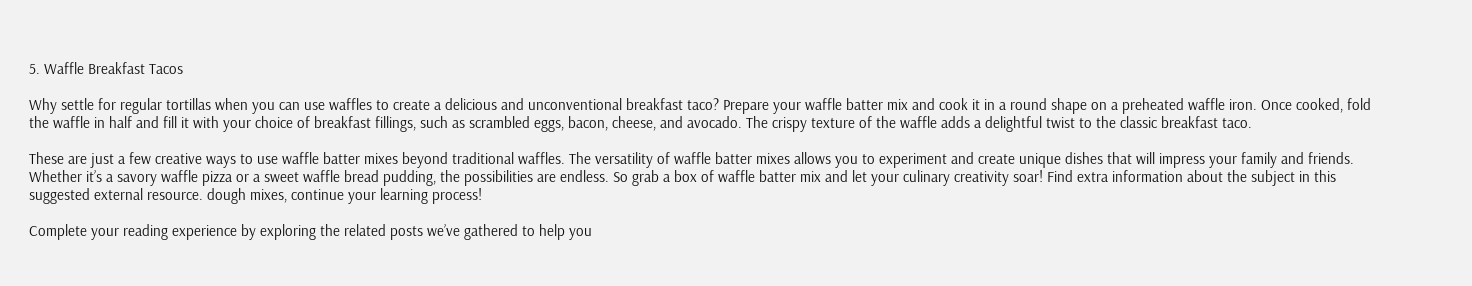5. Waffle Breakfast Tacos

Why settle for regular tortillas when you can use waffles to create a delicious and unconventional breakfast taco? Prepare your waffle batter mix and cook it in a round shape on a preheated waffle iron. Once cooked, fold the waffle in half and fill it with your choice of breakfast fillings, such as scrambled eggs, bacon, cheese, and avocado. The crispy texture of the waffle adds a delightful twist to the classic breakfast taco.

These are just a few creative ways to use waffle batter mixes beyond traditional waffles. The versatility of waffle batter mixes allows you to experiment and create unique dishes that will impress your family and friends. Whether it’s a savory waffle pizza or a sweet waffle bread pudding, the possibilities are endless. So grab a box of waffle batter mix and let your culinary creativity soar! Find extra information about the subject in this suggested external resource. dough mixes, continue your learning process!

Complete your reading experience by exploring the related posts we’ve gathered to help you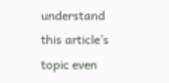understand this article’s topic even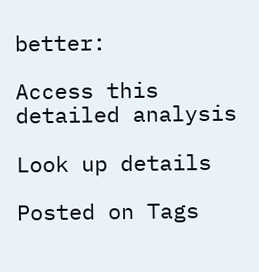better:

Access this detailed analysis

Look up details

Posted on Tags